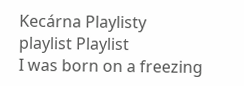Kecárna Playlisty
playlist Playlist
I was born on a freezing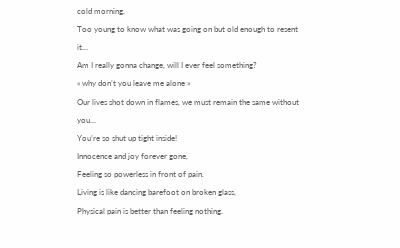cold morning,
Too young to know what was going on but old enough to resent it…
Am I really gonna change, will I ever feel something?
« why don’t you leave me alone »
Our lives shot down in flames, we must remain the same without you…
You’re so shut up tight inside!
Innocence and joy forever gone,
Feeling so powerless in front of pain.
Living is like dancing barefoot on broken glass,
Physical pain is better than feeling nothing.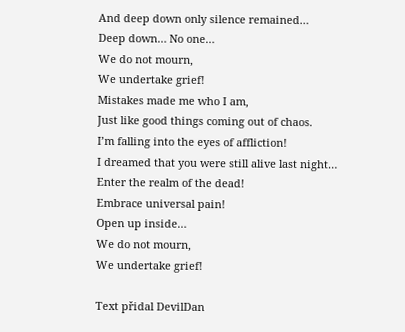And deep down only silence remained…
Deep down… No one…
We do not mourn,
We undertake grief!
Mistakes made me who I am,
Just like good things coming out of chaos.
I’m falling into the eyes of affliction!
I dreamed that you were still alive last night…
Enter the realm of the dead!
Embrace universal pain!
Open up inside…
We do not mourn,
We undertake grief!

Text přidal DevilDan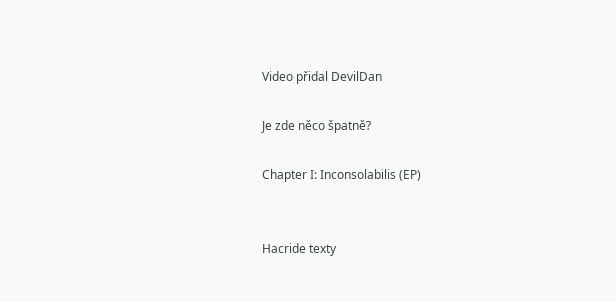Video přidal DevilDan

Je zde něco špatně?

Chapter I: Inconsolabilis (EP)


Hacride texty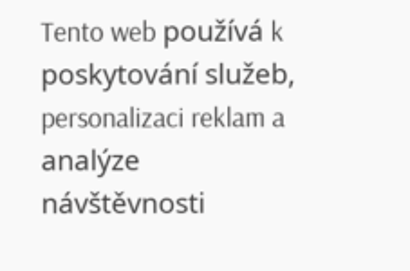Tento web používá k poskytování služeb, personalizaci reklam a analýze návštěvnosti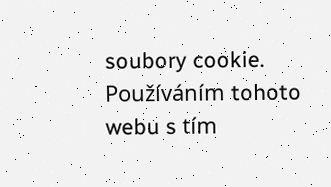soubory cookie. Používáním tohoto webu s tím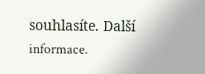souhlasíte. Další informace.